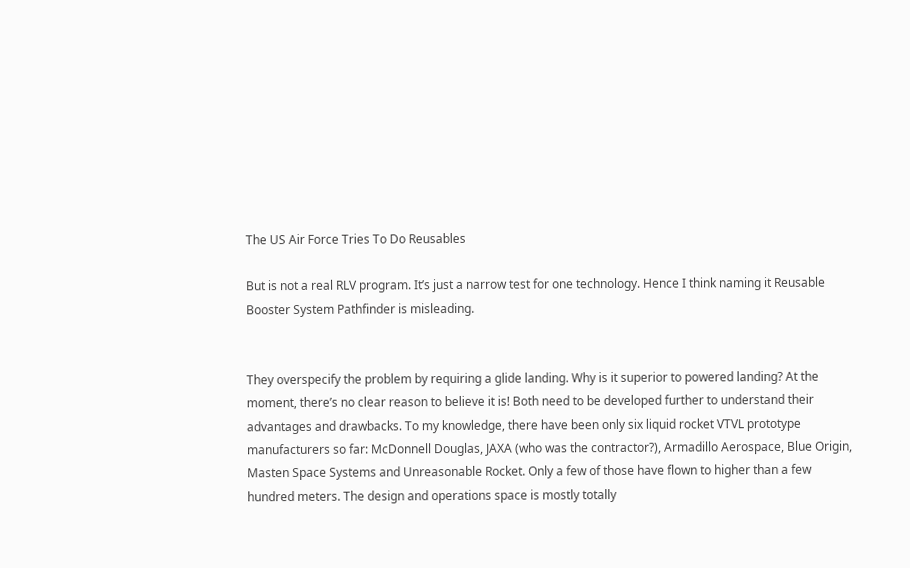The US Air Force Tries To Do Reusables

But is not a real RLV program. It’s just a narrow test for one technology. Hence I think naming it Reusable Booster System Pathfinder is misleading.


They overspecify the problem by requiring a glide landing. Why is it superior to powered landing? At the moment, there’s no clear reason to believe it is! Both need to be developed further to understand their advantages and drawbacks. To my knowledge, there have been only six liquid rocket VTVL prototype manufacturers so far: McDonnell Douglas, JAXA (who was the contractor?), Armadillo Aerospace, Blue Origin, Masten Space Systems and Unreasonable Rocket. Only a few of those have flown to higher than a few hundred meters. The design and operations space is mostly totally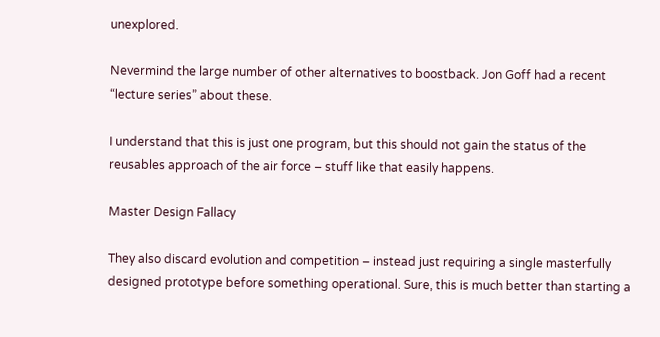unexplored.

Nevermind the large number of other alternatives to boostback. Jon Goff had a recent “lecture series” about these.

I understand that this is just one program, but this should not gain the status of the reusables approach of the air force – stuff like that easily happens.

Master Design Fallacy

They also discard evolution and competition – instead just requiring a single masterfully designed prototype before something operational. Sure, this is much better than starting a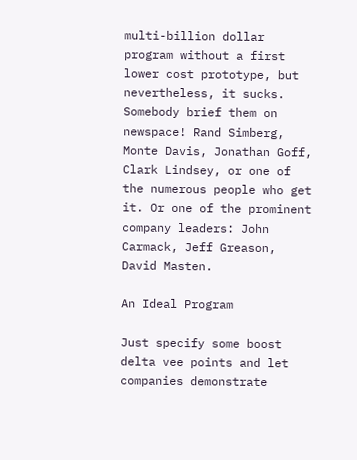multi-billion dollar program without a first lower cost prototype, but nevertheless, it sucks. Somebody brief them on newspace! Rand Simberg, Monte Davis, Jonathan Goff, Clark Lindsey, or one of the numerous people who get it. Or one of the prominent company leaders: John Carmack, Jeff Greason, David Masten.

An Ideal Program

Just specify some boost delta vee points and let companies demonstrate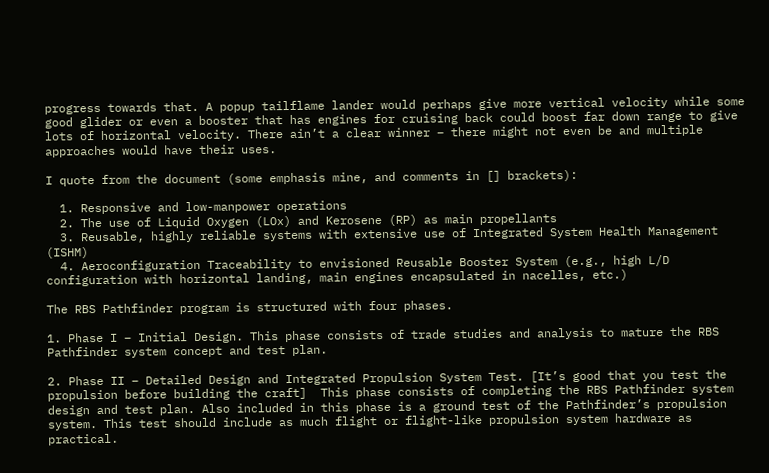progress towards that. A popup tailflame lander would perhaps give more vertical velocity while some good glider or even a booster that has engines for cruising back could boost far down range to give lots of horizontal velocity. There ain’t a clear winner – there might not even be and multiple approaches would have their uses.

I quote from the document (some emphasis mine, and comments in [] brackets):

  1. Responsive and low-manpower operations
  2. The use of Liquid Oxygen (LOx) and Kerosene (RP) as main propellants
  3. Reusable, highly reliable systems with extensive use of Integrated System Health Management (ISHM)
  4. Aeroconfiguration Traceability to envisioned Reusable Booster System (e.g., high L/D configuration with horizontal landing, main engines encapsulated in nacelles, etc.)

The RBS Pathfinder program is structured with four phases.

1. Phase I – Initial Design. This phase consists of trade studies and analysis to mature the RBS Pathfinder system concept and test plan.

2. Phase II – Detailed Design and Integrated Propulsion System Test. [It’s good that you test the propulsion before building the craft]  This phase consists of completing the RBS Pathfinder system design and test plan. Also included in this phase is a ground test of the Pathfinder’s propulsion system. This test should include as much flight or flight-like propulsion system hardware as practical.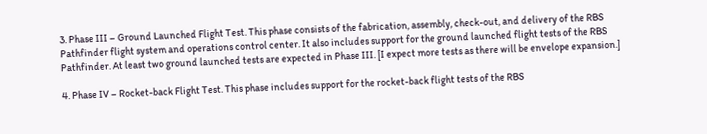3. Phase III – Ground Launched Flight Test. This phase consists of the fabrication, assembly, check-out, and delivery of the RBS Pathfinder flight system and operations control center. It also includes support for the ground launched flight tests of the RBS Pathfinder. At least two ground launched tests are expected in Phase III. [I expect more tests as there will be envelope expansion.]

4. Phase IV – Rocket-back Flight Test. This phase includes support for the rocket-back flight tests of the RBS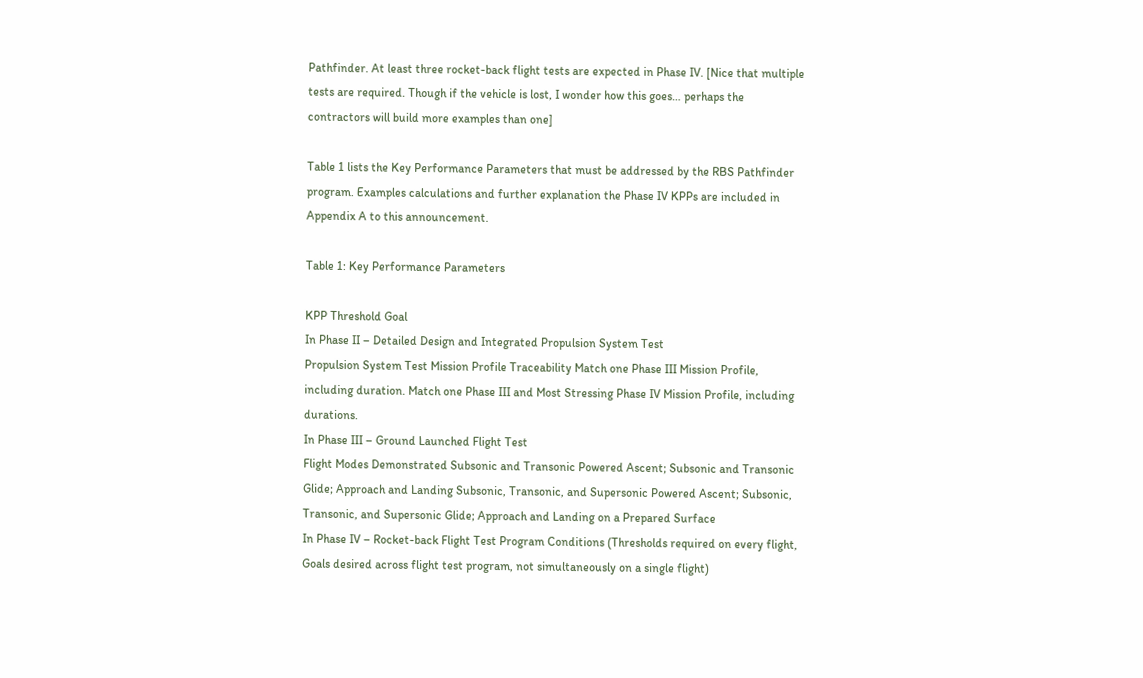Pathfinder. At least three rocket-back flight tests are expected in Phase IV. [Nice that multiple tests are required. Though if the vehicle is lost, I wonder how this goes… perhaps the contractors will build more examples than one]

Table 1 lists the Key Performance Parameters that must be addressed by the RBS Pathfinder program. Examples calculations and further explanation the Phase IV KPPs are included in Appendix A to this announcement.

Table 1: Key Performance Parameters

KPP Threshold Goal
In Phase II – Detailed Design and Integrated Propulsion System Test
Propulsion System Test Mission Profile Traceability Match one Phase III Mission Profile, including duration. Match one Phase III and Most Stressing Phase IV Mission Profile, including durations.
In Phase III – Ground Launched Flight Test
Flight Modes Demonstrated Subsonic and Transonic Powered Ascent; Subsonic and Transonic Glide; Approach and Landing Subsonic, Transonic, and Supersonic Powered Ascent; Subsonic, Transonic, and Supersonic Glide; Approach and Landing on a Prepared Surface
In Phase IV – Rocket-back Flight Test Program Conditions (Thresholds required on every flight, Goals desired across flight test program, not simultaneously on a single flight)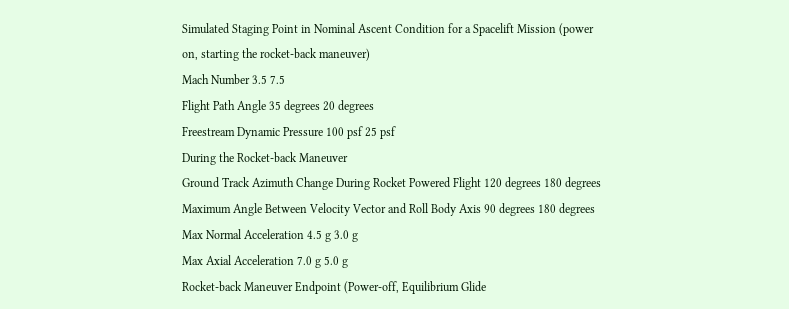Simulated Staging Point in Nominal Ascent Condition for a Spacelift Mission (power on, starting the rocket-back maneuver)
Mach Number 3.5 7.5
Flight Path Angle 35 degrees 20 degrees
Freestream Dynamic Pressure 100 psf 25 psf
During the Rocket-back Maneuver
Ground Track Azimuth Change During Rocket Powered Flight 120 degrees 180 degrees
Maximum Angle Between Velocity Vector and Roll Body Axis 90 degrees 180 degrees
Max Normal Acceleration 4.5 g 3.0 g
Max Axial Acceleration 7.0 g 5.0 g
Rocket-back Maneuver Endpoint (Power-off, Equilibrium Glide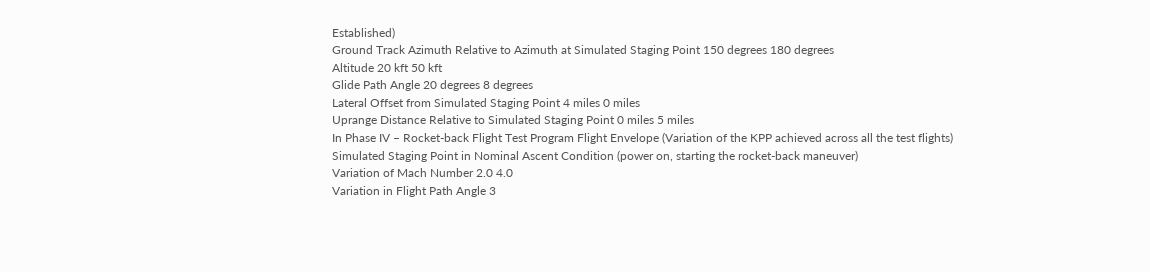Established)
Ground Track Azimuth Relative to Azimuth at Simulated Staging Point 150 degrees 180 degrees
Altitude 20 kft 50 kft
Glide Path Angle 20 degrees 8 degrees
Lateral Offset from Simulated Staging Point 4 miles 0 miles
Uprange Distance Relative to Simulated Staging Point 0 miles 5 miles
In Phase IV – Rocket-back Flight Test Program Flight Envelope (Variation of the KPP achieved across all the test flights)
Simulated Staging Point in Nominal Ascent Condition (power on, starting the rocket-back maneuver)
Variation of Mach Number 2.0 4.0
Variation in Flight Path Angle 3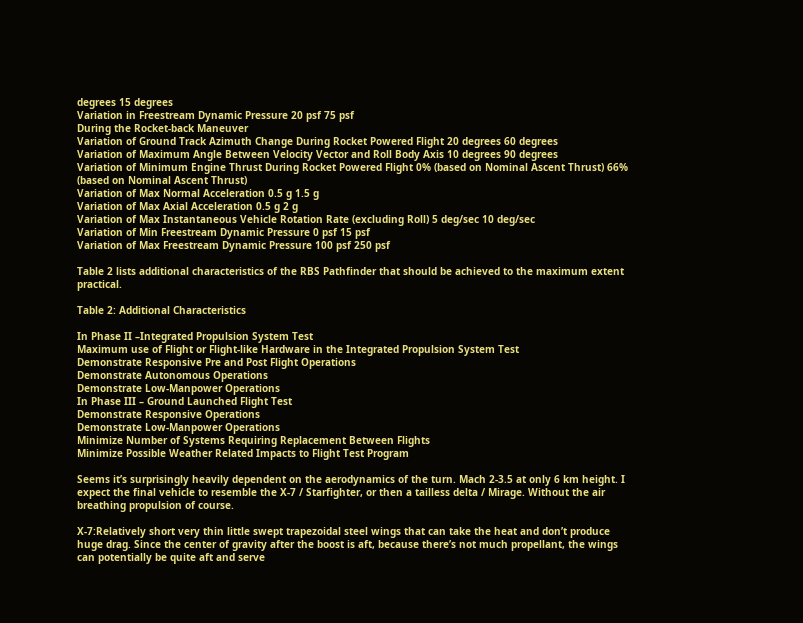degrees 15 degrees
Variation in Freestream Dynamic Pressure 20 psf 75 psf
During the Rocket-back Maneuver
Variation of Ground Track Azimuth Change During Rocket Powered Flight 20 degrees 60 degrees
Variation of Maximum Angle Between Velocity Vector and Roll Body Axis 10 degrees 90 degrees
Variation of Minimum Engine Thrust During Rocket Powered Flight 0% (based on Nominal Ascent Thrust) 66% (based on Nominal Ascent Thrust)
Variation of Max Normal Acceleration 0.5 g 1.5 g
Variation of Max Axial Acceleration 0.5 g 2 g
Variation of Max Instantaneous Vehicle Rotation Rate (excluding Roll) 5 deg/sec 10 deg/sec
Variation of Min Freestream Dynamic Pressure 0 psf 15 psf
Variation of Max Freestream Dynamic Pressure 100 psf 250 psf

Table 2 lists additional characteristics of the RBS Pathfinder that should be achieved to the maximum extent practical.

Table 2: Additional Characteristics

In Phase II –Integrated Propulsion System Test
Maximum use of Flight or Flight-like Hardware in the Integrated Propulsion System Test
Demonstrate Responsive Pre and Post Flight Operations
Demonstrate Autonomous Operations
Demonstrate Low-Manpower Operations
In Phase III – Ground Launched Flight Test
Demonstrate Responsive Operations
Demonstrate Low-Manpower Operations
Minimize Number of Systems Requiring Replacement Between Flights
Minimize Possible Weather Related Impacts to Flight Test Program

Seems it’s surprisingly heavily dependent on the aerodynamics of the turn. Mach 2-3.5 at only 6 km height. I expect the final vehicle to resemble the X-7 / Starfighter, or then a tailless delta / Mirage. Without the air breathing propulsion of course.

X-7:Relatively short very thin little swept trapezoidal steel wings that can take the heat and don’t produce huge drag. Since the center of gravity after the boost is aft, because there’s not much propellant, the wings can potentially be quite aft and serve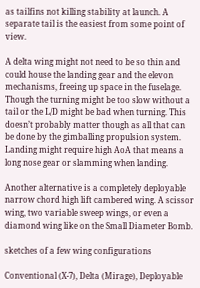as tailfins not killing stability at launch. A separate tail is the easiest from some point of view.

A delta wing might not need to be so thin and could house the landing gear and the elevon mechanisms, freeing up space in the fuselage. Though the turning might be too slow without a tail or the L/D might be bad when turning. This doesn’t probably matter though as all that can be done by the gimballing propulsion system. Landing might require high AoA that means a long nose gear or slamming when landing.

Another alternative is a completely deployable narrow chord high lift cambered wing. A scissor wing, two variable sweep wings, or even a diamond wing like on the Small Diameter Bomb.

sketches of a few wing configurations

Conventional (X-7), Delta (Mirage), Deployable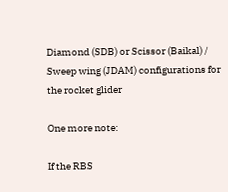Diamond (SDB) or Scissor (Baikal) / Sweep wing (JDAM) configurations for the rocket glider

One more note:

If the RBS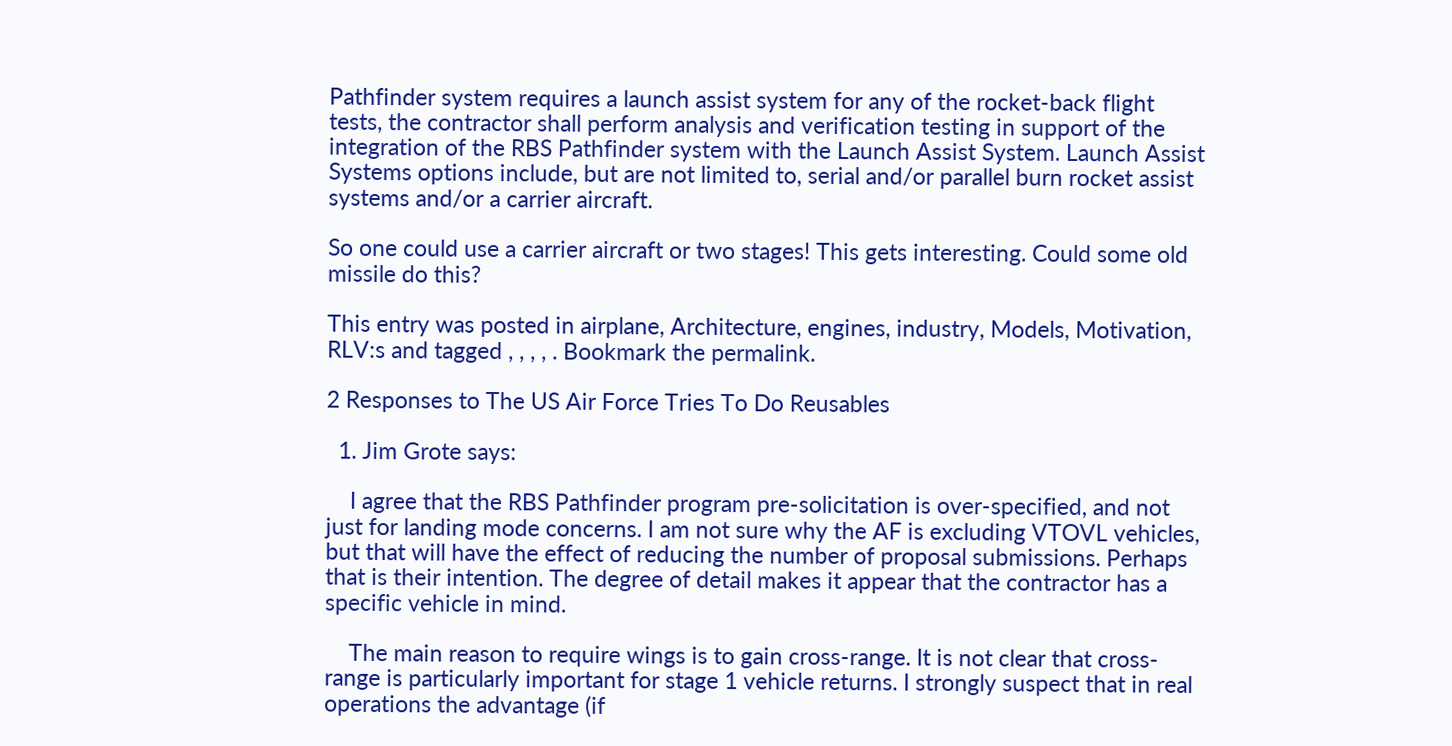Pathfinder system requires a launch assist system for any of the rocket-back flight tests, the contractor shall perform analysis and verification testing in support of the integration of the RBS Pathfinder system with the Launch Assist System. Launch Assist Systems options include, but are not limited to, serial and/or parallel burn rocket assist systems and/or a carrier aircraft.

So one could use a carrier aircraft or two stages! This gets interesting. Could some old missile do this?

This entry was posted in airplane, Architecture, engines, industry, Models, Motivation, RLV:s and tagged , , , , . Bookmark the permalink.

2 Responses to The US Air Force Tries To Do Reusables

  1. Jim Grote says:

    I agree that the RBS Pathfinder program pre-solicitation is over-specified, and not just for landing mode concerns. I am not sure why the AF is excluding VTOVL vehicles, but that will have the effect of reducing the number of proposal submissions. Perhaps that is their intention. The degree of detail makes it appear that the contractor has a specific vehicle in mind.

    The main reason to require wings is to gain cross-range. It is not clear that cross-range is particularly important for stage 1 vehicle returns. I strongly suspect that in real operations the advantage (if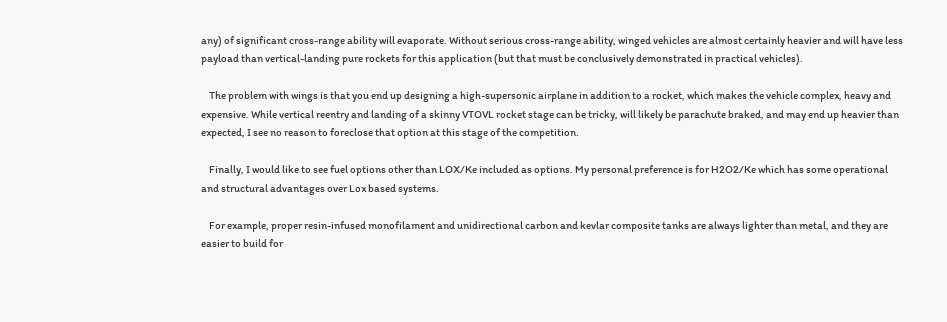any) of significant cross-range ability will evaporate. Without serious cross-range ability, winged vehicles are almost certainly heavier and will have less payload than vertical-landing pure rockets for this application (but that must be conclusively demonstrated in practical vehicles).

    The problem with wings is that you end up designing a high-supersonic airplane in addition to a rocket, which makes the vehicle complex, heavy and expensive. While vertical reentry and landing of a skinny VTOVL rocket stage can be tricky, will likely be parachute braked, and may end up heavier than expected, I see no reason to foreclose that option at this stage of the competition.

    Finally, I would like to see fuel options other than LOX/Ke included as options. My personal preference is for H2O2/Ke which has some operational and structural advantages over Lox based systems.

    For example, proper resin-infused monofilament and unidirectional carbon and kevlar composite tanks are always lighter than metal, and they are easier to build for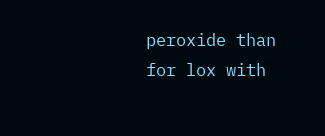peroxide than for lox with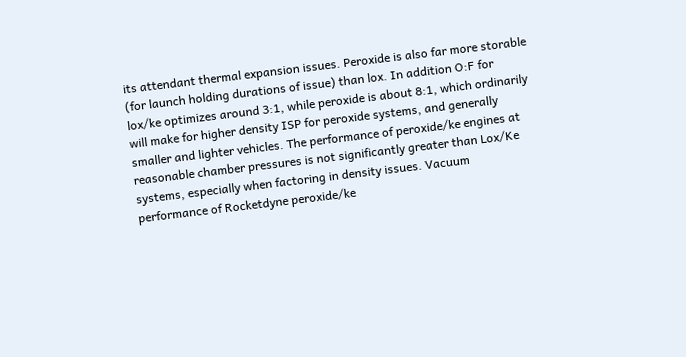its attendant thermal expansion issues. Peroxide is also far more storable (for launch holding durations of issue) than lox. In addition O:F for lox/ke optimizes around 3:1, while peroxide is about 8:1, which ordinarily will make for higher density ISP for peroxide systems, and generally smaller and lighter vehicles. The performance of peroxide/ke engines at reasonable chamber pressures is not significantly greater than Lox/Ke systems, especially when factoring in density issues. Vacuum performance of Rocketdyne peroxide/ke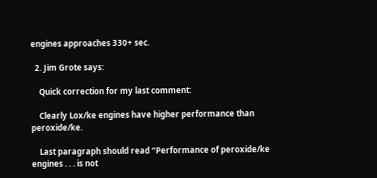engines approaches 330+ sec.

  2. Jim Grote says:

    Quick correction for my last comment:

    Clearly Lox/ke engines have higher performance than peroxide/ke.

    Last paragraph should read “Performance of peroxide/ke engines . . . is not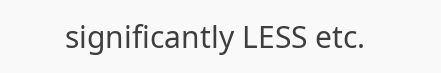significantly LESS etc.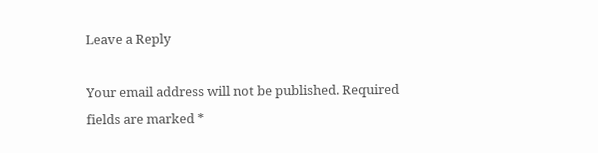Leave a Reply

Your email address will not be published. Required fields are marked *